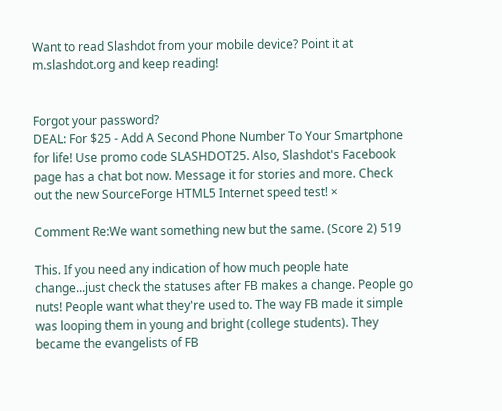Want to read Slashdot from your mobile device? Point it at m.slashdot.org and keep reading!


Forgot your password?
DEAL: For $25 - Add A Second Phone Number To Your Smartphone for life! Use promo code SLASHDOT25. Also, Slashdot's Facebook page has a chat bot now. Message it for stories and more. Check out the new SourceForge HTML5 Internet speed test! ×

Comment Re:We want something new but the same. (Score 2) 519

This. If you need any indication of how much people hate change...just check the statuses after FB makes a change. People go nuts! People want what they're used to. The way FB made it simple was looping them in young and bright (college students). They became the evangelists of FB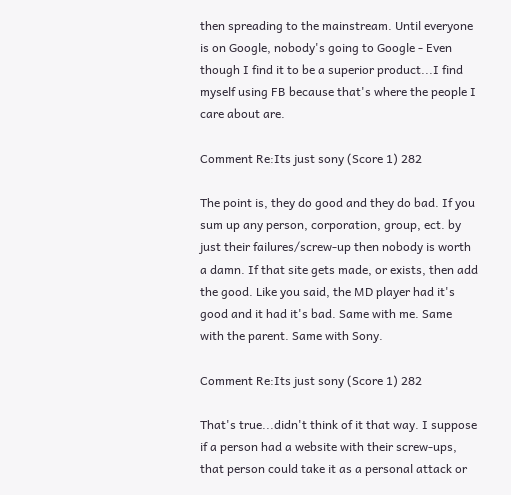then spreading to the mainstream. Until everyone is on Google, nobody's going to Google - Even though I find it to be a superior product...I find myself using FB because that's where the people I care about are.

Comment Re:Its just sony (Score 1) 282

The point is, they do good and they do bad. If you sum up any person, corporation, group, ect. by just their failures/screw-up then nobody is worth a damn. If that site gets made, or exists, then add the good. Like you said, the MD player had it's good and it had it's bad. Same with me. Same with the parent. Same with Sony.

Comment Re:Its just sony (Score 1) 282

That's true...didn't think of it that way. I suppose if a person had a website with their screw-ups, that person could take it as a personal attack or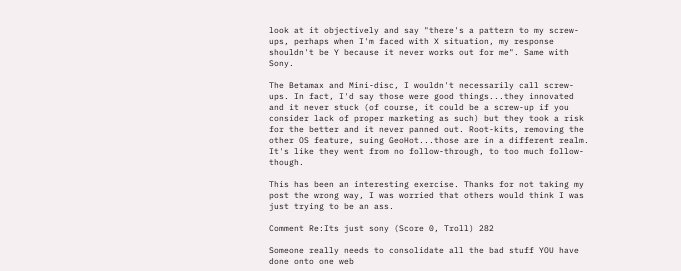look at it objectively and say "there's a pattern to my screw-ups, perhaps when I'm faced with X situation, my response shouldn't be Y because it never works out for me". Same with Sony.

The Betamax and Mini-disc, I wouldn't necessarily call screw-ups. In fact, I'd say those were good things...they innovated and it never stuck (of course, it could be a screw-up if you consider lack of proper marketing as such) but they took a risk for the better and it never panned out. Root-kits, removing the other OS feature, suing GeoHot...those are in a different realm. It's like they went from no follow-through, to too much follow-though.

This has been an interesting exercise. Thanks for not taking my post the wrong way, I was worried that others would think I was just trying to be an ass.

Comment Re:Its just sony (Score 0, Troll) 282

Someone really needs to consolidate all the bad stuff YOU have done onto one web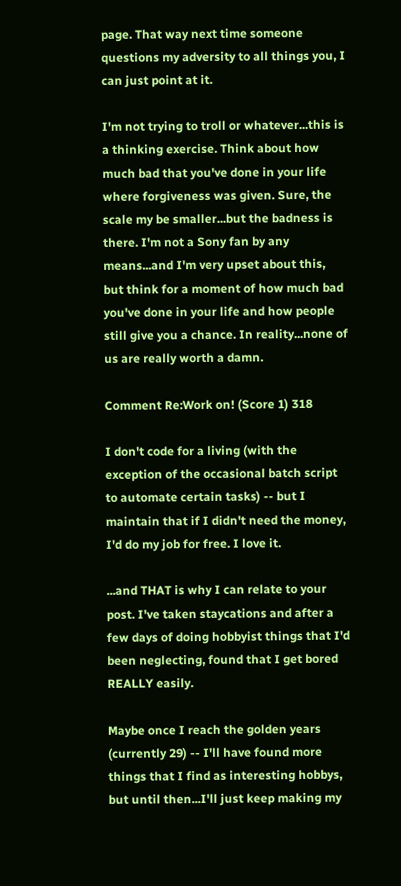page. That way next time someone questions my adversity to all things you, I can just point at it.

I'm not trying to troll or whatever...this is a thinking exercise. Think about how much bad that you've done in your life where forgiveness was given. Sure, the scale my be smaller...but the badness is there. I'm not a Sony fan by any means...and I'm very upset about this, but think for a moment of how much bad you've done in your life and how people still give you a chance. In reality...none of us are really worth a damn.

Comment Re:Work on! (Score 1) 318

I don't code for a living (with the exception of the occasional batch script to automate certain tasks) -- but I maintain that if I didn't need the money, I'd do my job for free. I love it.

...and THAT is why I can relate to your post. I've taken staycations and after a few days of doing hobbyist things that I'd been neglecting, found that I get bored REALLY easily.

Maybe once I reach the golden years (currently 29) -- I'll have found more things that I find as interesting hobbys, but until then...I'll just keep making my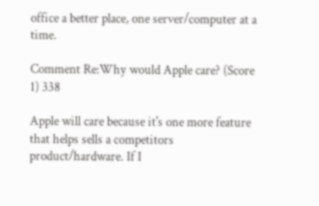office a better place, one server/computer at a time.

Comment Re:Why would Apple care? (Score 1) 338

Apple will care because it's one more feature that helps sells a competitors product/hardware. If I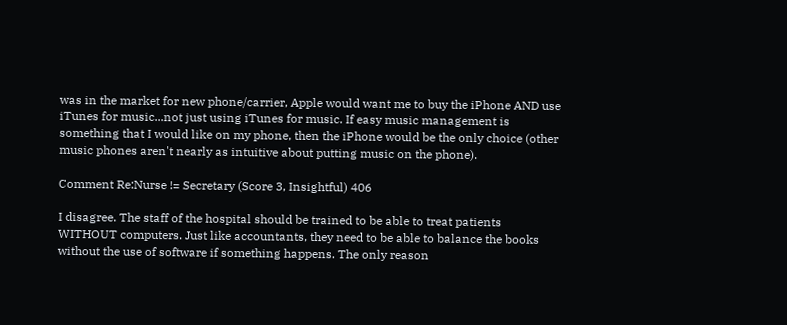was in the market for new phone/carrier, Apple would want me to buy the iPhone AND use iTunes for music...not just using iTunes for music. If easy music management is something that I would like on my phone, then the iPhone would be the only choice (other music phones aren't nearly as intuitive about putting music on the phone).

Comment Re:Nurse != Secretary (Score 3, Insightful) 406

I disagree. The staff of the hospital should be trained to be able to treat patients WITHOUT computers. Just like accountants, they need to be able to balance the books without the use of software if something happens. The only reason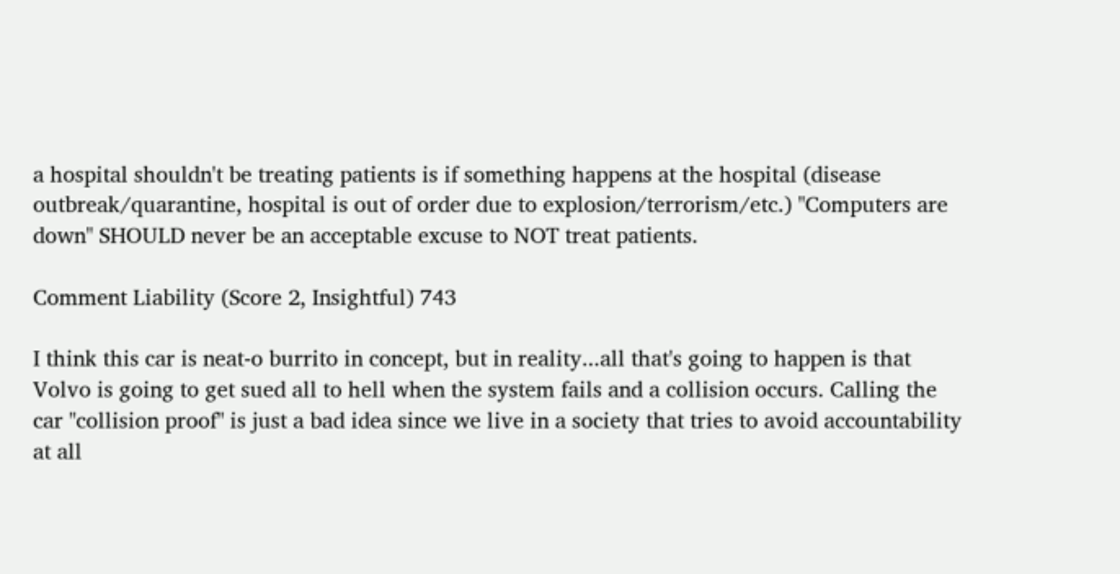a hospital shouldn't be treating patients is if something happens at the hospital (disease outbreak/quarantine, hospital is out of order due to explosion/terrorism/etc.) "Computers are down" SHOULD never be an acceptable excuse to NOT treat patients.

Comment Liability (Score 2, Insightful) 743

I think this car is neat-o burrito in concept, but in reality...all that's going to happen is that Volvo is going to get sued all to hell when the system fails and a collision occurs. Calling the car "collision proof" is just a bad idea since we live in a society that tries to avoid accountability at all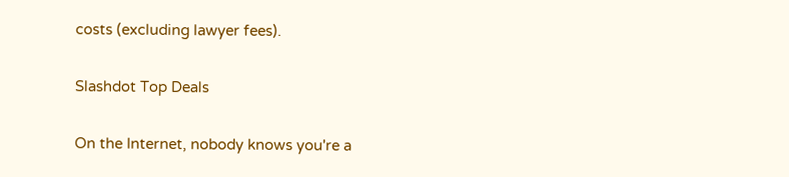costs (excluding lawyer fees).

Slashdot Top Deals

On the Internet, nobody knows you're a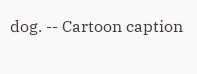dog. -- Cartoon caption